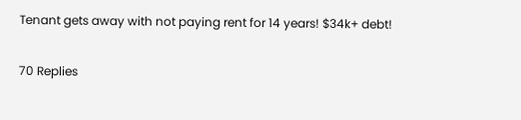Tenant gets away with not paying rent for 14 years! $34k+ debt!

70 Replies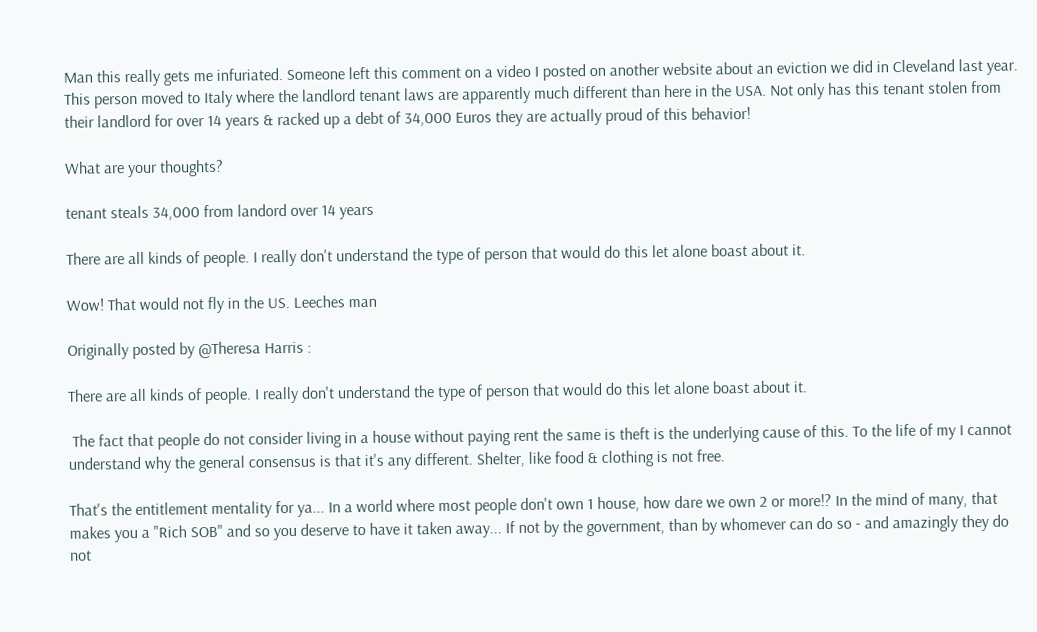Man this really gets me infuriated. Someone left this comment on a video I posted on another website about an eviction we did in Cleveland last year. This person moved to Italy where the landlord tenant laws are apparently much different than here in the USA. Not only has this tenant stolen from their landlord for over 14 years & racked up a debt of 34,000 Euros they are actually proud of this behavior!

What are your thoughts?

tenant steals 34,000 from landord over 14 years

There are all kinds of people. I really don't understand the type of person that would do this let alone boast about it.

Wow! That would not fly in the US. Leeches man

Originally posted by @Theresa Harris :

There are all kinds of people. I really don't understand the type of person that would do this let alone boast about it.

 The fact that people do not consider living in a house without paying rent the same is theft is the underlying cause of this. To the life of my I cannot understand why the general consensus is that it's any different. Shelter, like food & clothing is not free.

That's the entitlement mentality for ya... In a world where most people don't own 1 house, how dare we own 2 or more!? In the mind of many, that makes you a "Rich SOB" and so you deserve to have it taken away... If not by the government, than by whomever can do so - and amazingly they do not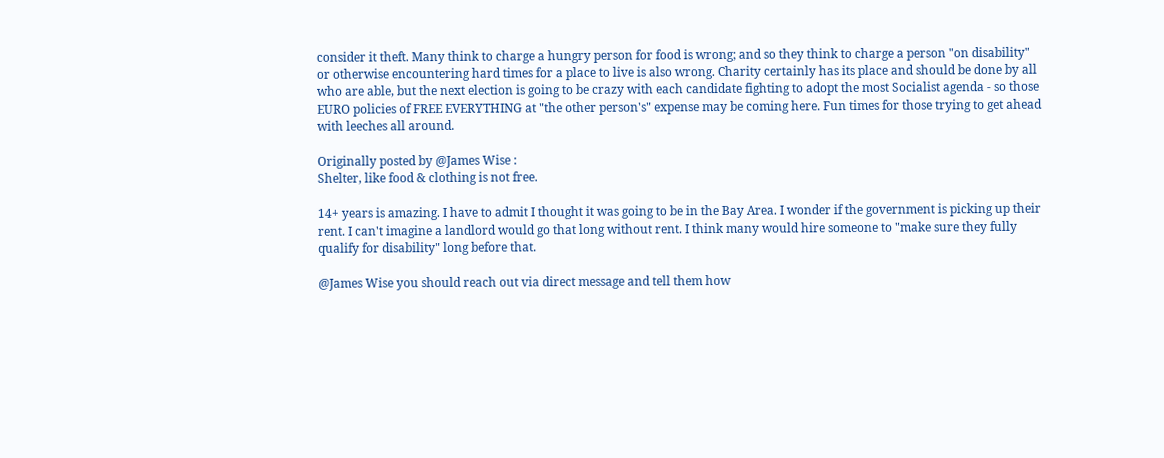consider it theft. Many think to charge a hungry person for food is wrong; and so they think to charge a person "on disability" or otherwise encountering hard times for a place to live is also wrong. Charity certainly has its place and should be done by all who are able, but the next election is going to be crazy with each candidate fighting to adopt the most Socialist agenda - so those EURO policies of FREE EVERYTHING at "the other person's" expense may be coming here. Fun times for those trying to get ahead with leeches all around.

Originally posted by @James Wise :
Shelter, like food & clothing is not free.

14+ years is amazing. I have to admit I thought it was going to be in the Bay Area. I wonder if the government is picking up their rent. I can't imagine a landlord would go that long without rent. I think many would hire someone to "make sure they fully qualify for disability" long before that.

@James Wise you should reach out via direct message and tell them how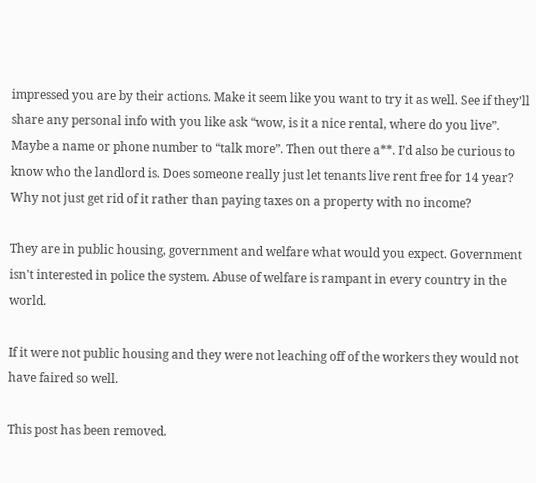impressed you are by their actions. Make it seem like you want to try it as well. See if they’ll share any personal info with you like ask “wow, is it a nice rental, where do you live”. Maybe a name or phone number to “talk more”. Then out there a**. I’d also be curious to know who the landlord is. Does someone really just let tenants live rent free for 14 year? Why not just get rid of it rather than paying taxes on a property with no income?

They are in public housing, government and welfare what would you expect. Government isn't interested in police the system. Abuse of welfare is rampant in every country in the world.

If it were not public housing and they were not leaching off of the workers they would not have faired so well.

This post has been removed.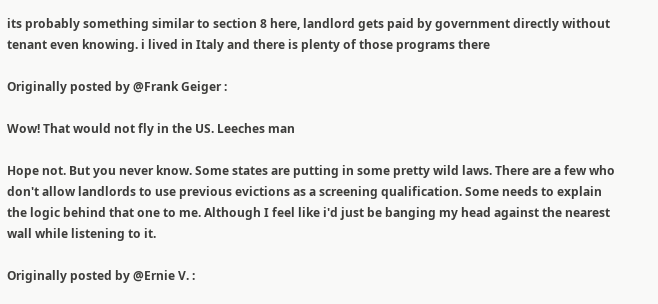its probably something similar to section 8 here, landlord gets paid by government directly without tenant even knowing. i lived in Italy and there is plenty of those programs there

Originally posted by @Frank Geiger :

Wow! That would not fly in the US. Leeches man

Hope not. But you never know. Some states are putting in some pretty wild laws. There are a few who don't allow landlords to use previous evictions as a screening qualification. Some needs to explain the logic behind that one to me. Although I feel like i'd just be banging my head against the nearest wall while listening to it.

Originally posted by @Ernie V. :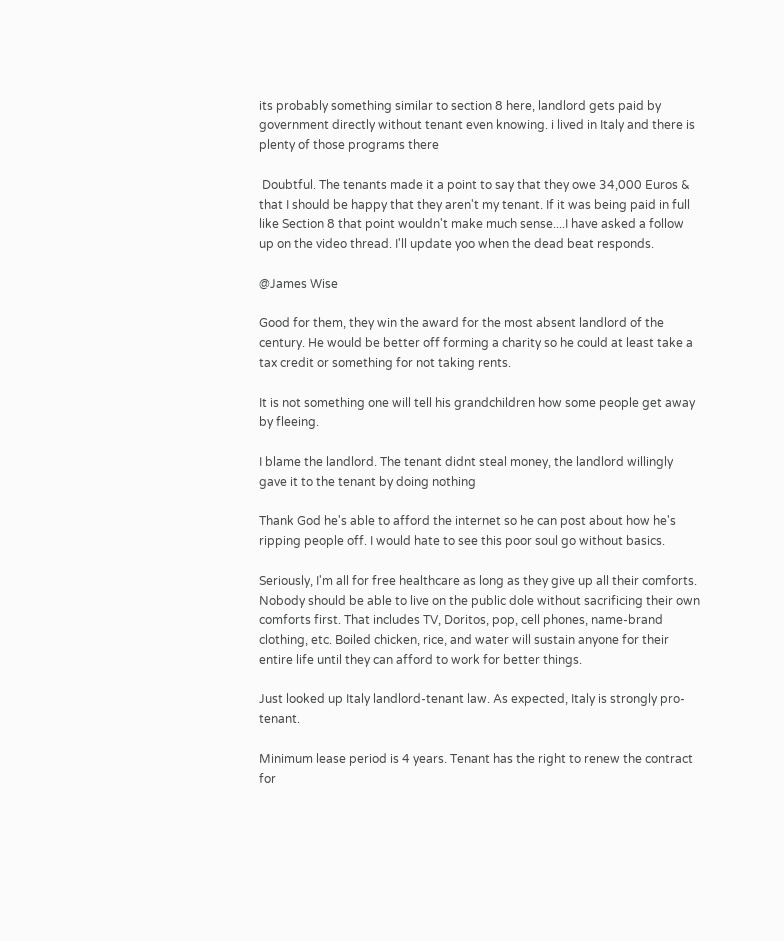its probably something similar to section 8 here, landlord gets paid by government directly without tenant even knowing. i lived in Italy and there is plenty of those programs there

 Doubtful. The tenants made it a point to say that they owe 34,000 Euros & that I should be happy that they aren't my tenant. If it was being paid in full like Section 8 that point wouldn't make much sense....I have asked a follow up on the video thread. I'll update yoo when the dead beat responds.

@James Wise

Good for them, they win the award for the most absent landlord of the century. He would be better off forming a charity so he could at least take a tax credit or something for not taking rents.

It is not something one will tell his grandchildren how some people get away by fleeing.

I blame the landlord. The tenant didnt steal money, the landlord willingly gave it to the tenant by doing nothing

Thank God he's able to afford the internet so he can post about how he's ripping people off. I would hate to see this poor soul go without basics.

Seriously, I'm all for free healthcare as long as they give up all their comforts. Nobody should be able to live on the public dole without sacrificing their own comforts first. That includes TV, Doritos, pop, cell phones, name-brand clothing, etc. Boiled chicken, rice, and water will sustain anyone for their entire life until they can afford to work for better things.

Just looked up Italy landlord-tenant law. As expected, Italy is strongly pro-tenant.

Minimum lease period is 4 years. Tenant has the right to renew the contract for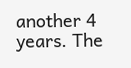another 4 years. The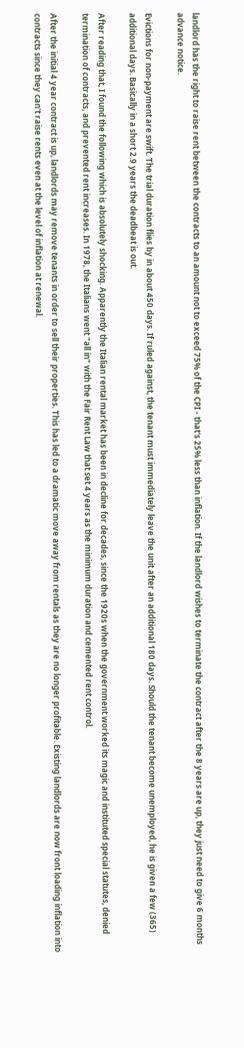landlord has the right to raise rent between the contracts to an amount not to exceed 75% of the CPI - that's 25% less than inflation. If the landlord wishes to terminate the contract after the 8 years are up, they just need to give 6 months advance notice.

Evictions for non-payment are swift. The trial duration flies by in about 450 days. If ruled against, the tenant must immediately leave the unit after an additional 180 days. Should the tenant become unemployed, he is given a few (365) additional days. Basically in a short 2.9 years the deadbeat is out.

After reading that, I found the following which is absolutely shocking. Apparently the Italian rental market has been in decline for decades, since the 1920s when the government worked its magic and instituted special statutes, denied termination of contracts, and prevented rent increases. In 1978, the Italians went "all in" with the Fair Rent Law that set 4 years as the minimum duration and cemented rent control.

After the initial 4 year contract is up, landlords may remove tenants in order to sell their properties. This has led to a dramatic move away from rentals as they are no longer profitable. Existing landlords are now front loading inflation into contracts since they can't raise rents even at the level of inflation at renewal.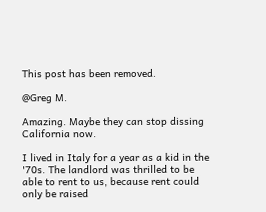This post has been removed.

@Greg M.

Amazing. Maybe they can stop dissing California now.

I lived in Italy for a year as a kid in the '70s. The landlord was thrilled to be able to rent to us, because rent could only be raised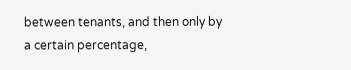between tenants, and then only by a certain percentage,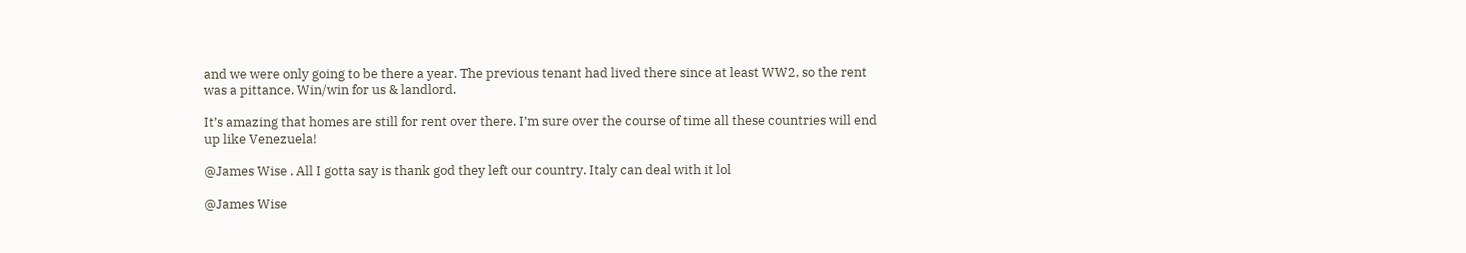and we were only going to be there a year. The previous tenant had lived there since at least WW2, so the rent was a pittance. Win/win for us & landlord.

It’s amazing that homes are still for rent over there. I’m sure over the course of time all these countries will end up like Venezuela!

@James Wise . All I gotta say is thank god they left our country. Italy can deal with it lol

@James Wise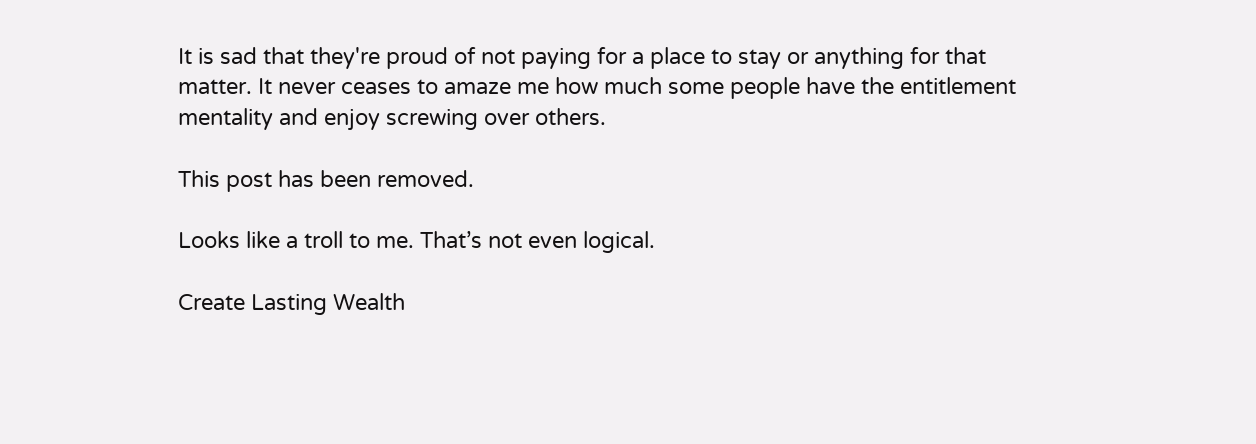It is sad that they're proud of not paying for a place to stay or anything for that matter. It never ceases to amaze me how much some people have the entitlement mentality and enjoy screwing over others.

This post has been removed.

Looks like a troll to me. That’s not even logical.

Create Lasting Wealth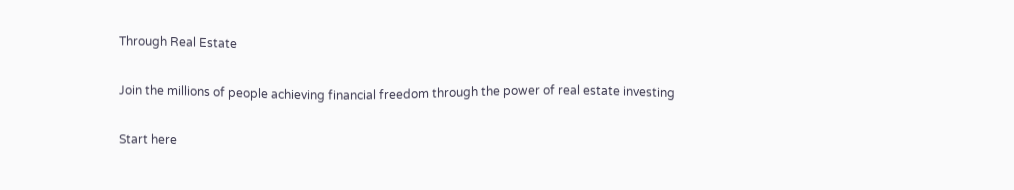Through Real Estate

Join the millions of people achieving financial freedom through the power of real estate investing

Start here